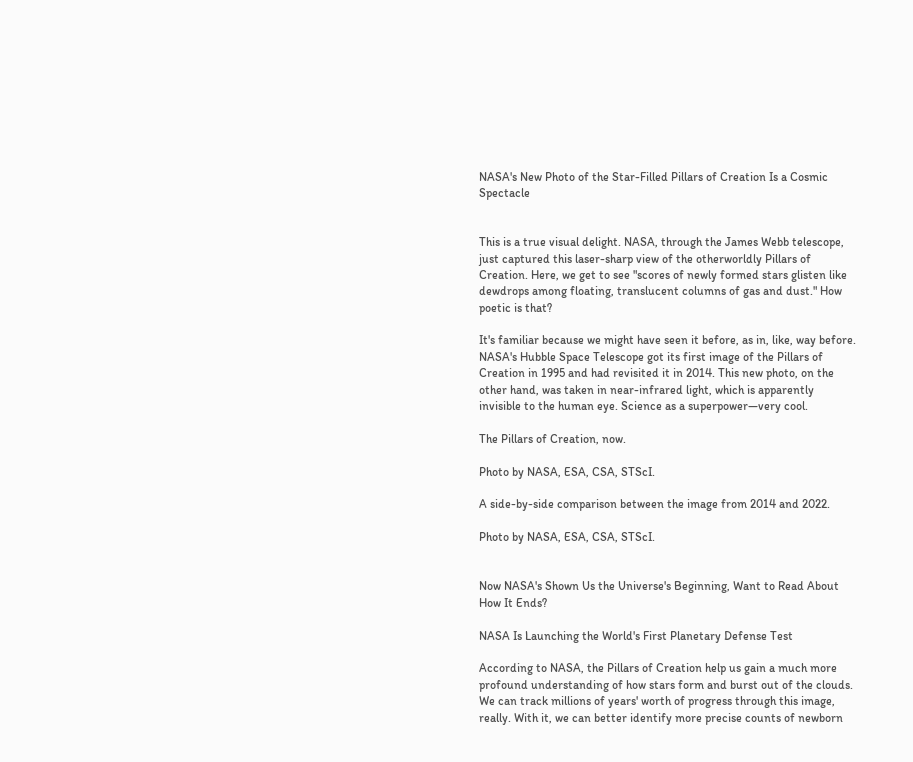NASA's New Photo of the Star-Filled Pillars of Creation Is a Cosmic Spectacle


This is a true visual delight. NASA, through the James Webb telescope, just captured this laser-sharp view of the otherworldly Pillars of Creation. Here, we get to see "scores of newly formed stars glisten like dewdrops among floating, translucent columns of gas and dust." How poetic is that?

It's familiar because we might have seen it before, as in, like, way before. NASA's Hubble Space Telescope got its first image of the Pillars of Creation in 1995 and had revisited it in 2014. This new photo, on the other hand, was taken in near-infrared light, which is apparently invisible to the human eye. Science as a superpower—very cool.

The Pillars of Creation, now.

Photo by NASA, ESA, CSA, STScI.

A side-by-side comparison between the image from 2014 and 2022.

Photo by NASA, ESA, CSA, STScI.


Now NASA's Shown Us the Universe's Beginning, Want to Read About How It Ends?

NASA Is Launching the World's First Planetary Defense Test

According to NASA, the Pillars of Creation help us gain a much more profound understanding of how stars form and burst out of the clouds. We can track millions of years' worth of progress through this image, really. With it, we can better identify more precise counts of newborn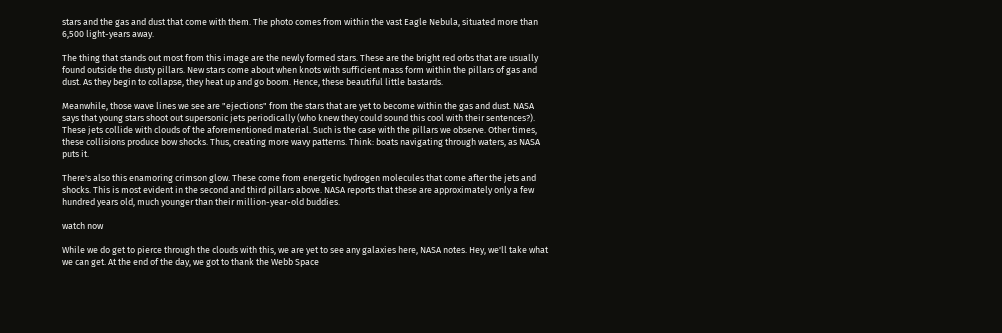stars and the gas and dust that come with them. The photo comes from within the vast Eagle Nebula, situated more than 6,500 light-years away.

The thing that stands out most from this image are the newly formed stars. These are the bright red orbs that are usually found outside the dusty pillars. New stars come about when knots with sufficient mass form within the pillars of gas and dust. As they begin to collapse, they heat up and go boom. Hence, these beautiful little bastards.

Meanwhile, those wave lines we see are "ejections" from the stars that are yet to become within the gas and dust. NASA says that young stars shoot out supersonic jets periodically (who knew they could sound this cool with their sentences?). These jets collide with clouds of the aforementioned material. Such is the case with the pillars we observe. Other times, these collisions produce bow shocks. Thus, creating more wavy patterns. Think: boats navigating through waters, as NASA puts it.

There's also this enamoring crimson glow. These come from energetic hydrogen molecules that come after the jets and shocks. This is most evident in the second and third pillars above. NASA reports that these are approximately only a few hundred years old, much younger than their million-year-old buddies.

watch now

While we do get to pierce through the clouds with this, we are yet to see any galaxies here, NASA notes. Hey, we'll take what we can get. At the end of the day, we got to thank the Webb Space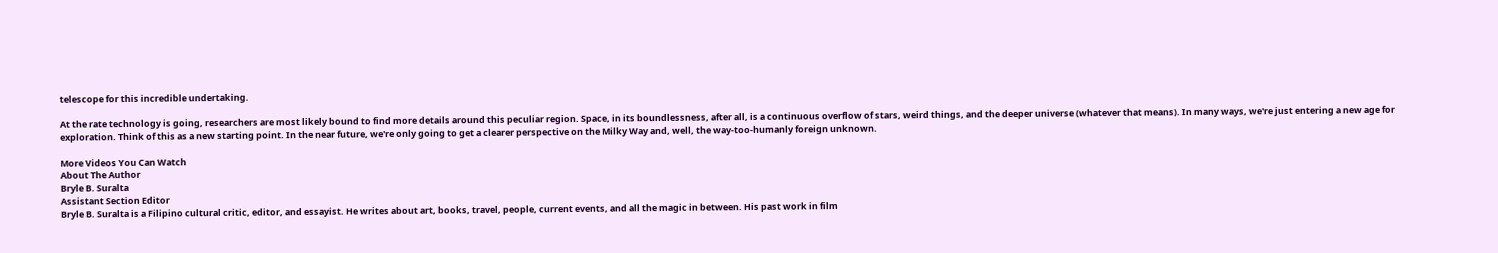telescope for this incredible undertaking.

At the rate technology is going, researchers are most likely bound to find more details around this peculiar region. Space, in its boundlessness, after all, is a continuous overflow of stars, weird things, and the deeper universe (whatever that means). In many ways, we're just entering a new age for exploration. Think of this as a new starting point. In the near future, we're only going to get a clearer perspective on the Milky Way and, well, the way-too-humanly foreign unknown.

More Videos You Can Watch
About The Author
Bryle B. Suralta
Assistant Section Editor
Bryle B. Suralta is a Filipino cultural critic, editor, and essayist. He writes about art, books, travel, people, current events, and all the magic in between. His past work in film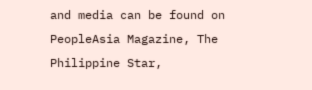and media can be found on PeopleAsia Magazine, The Philippine Star,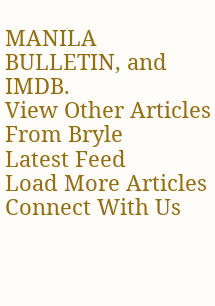MANILA BULLETIN, and IMDB.
View Other Articles From Bryle
Latest Feed
Load More Articles
Connect With Us